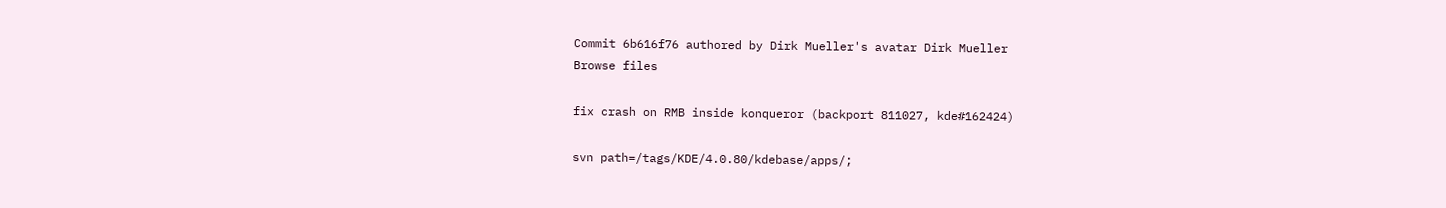Commit 6b616f76 authored by Dirk Mueller's avatar Dirk Mueller
Browse files

fix crash on RMB inside konqueror (backport 811027, kde#162424)

svn path=/tags/KDE/4.0.80/kdebase/apps/;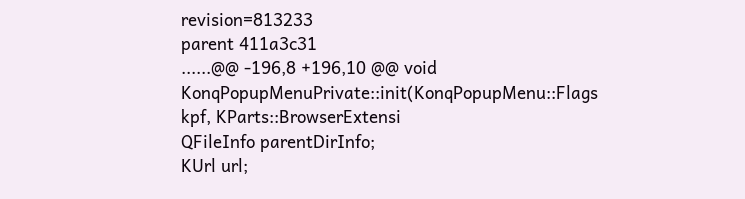revision=813233
parent 411a3c31
......@@ -196,8 +196,10 @@ void KonqPopupMenuPrivate::init(KonqPopupMenu::Flags kpf, KParts::BrowserExtensi
QFileInfo parentDirInfo;
KUrl url;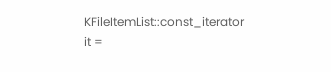KFileItemList::const_iterator it =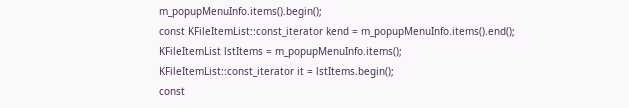m_popupMenuInfo.items().begin();
const KFileItemList::const_iterator kend = m_popupMenuInfo.items().end();
KFileItemList lstItems = m_popupMenuInfo.items();
KFileItemList::const_iterator it = lstItems.begin();
const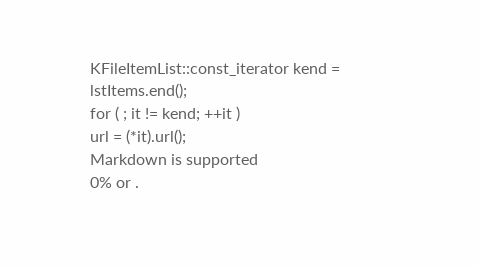KFileItemList::const_iterator kend = lstItems.end();
for ( ; it != kend; ++it )
url = (*it).url();
Markdown is supported
0% or .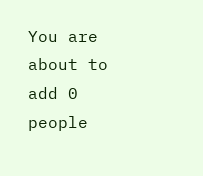You are about to add 0 people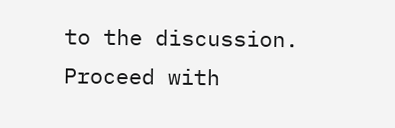to the discussion. Proceed with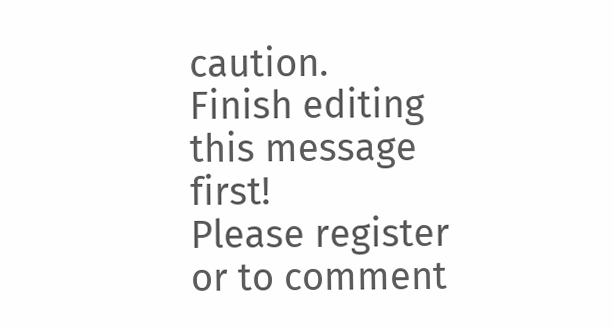caution.
Finish editing this message first!
Please register or to comment